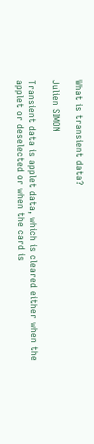What is transient data?

Julien SIMON

Transient data is applet data, which is cleared either when the applet or deselected or when the card is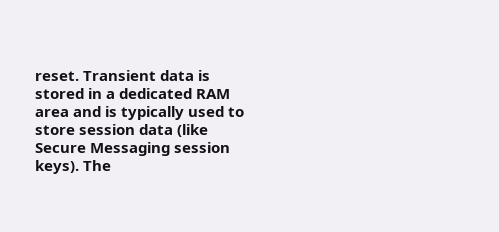reset. Transient data is stored in a dedicated RAM area and is typically used to store session data (like Secure Messaging session keys). The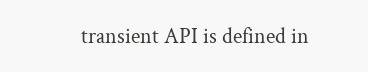transient API is defined in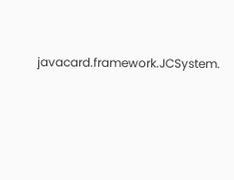javacard.framework.JCSystem.